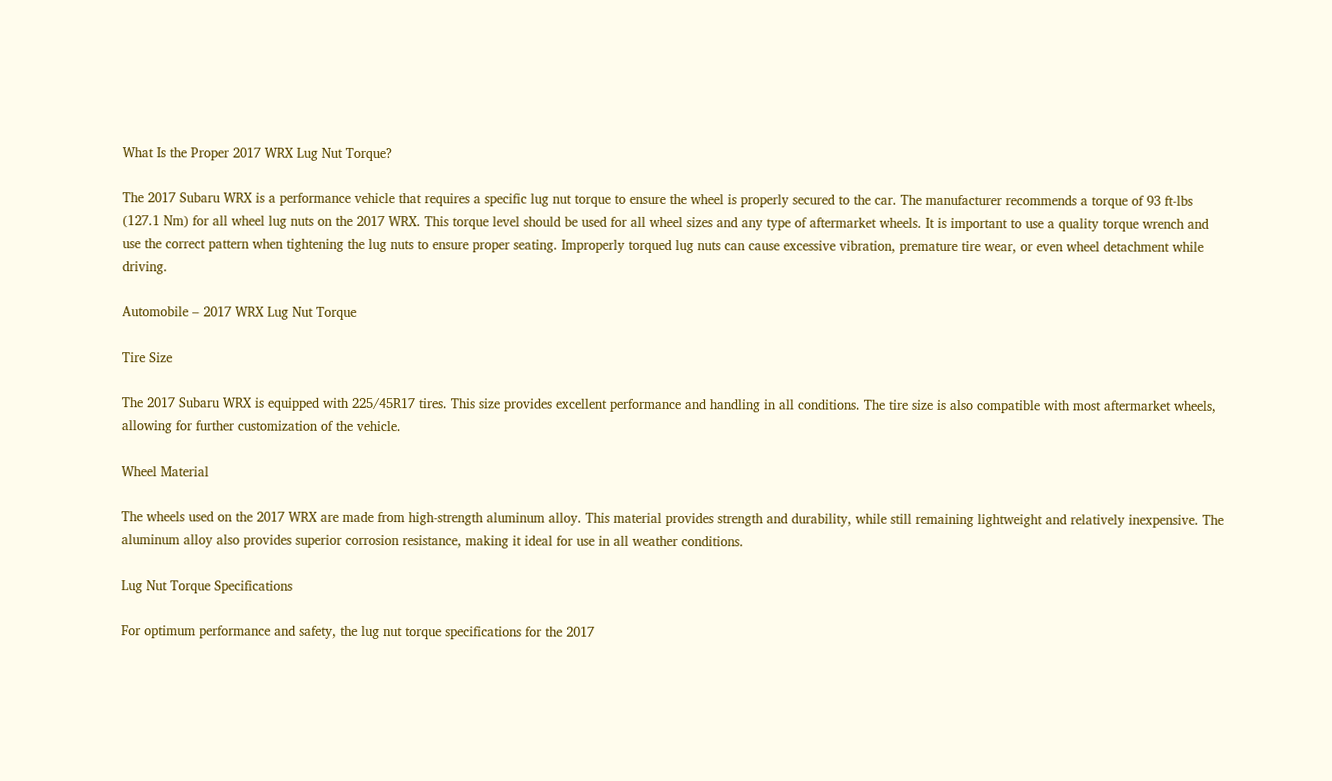What Is the Proper 2017 WRX Lug Nut Torque?

The 2017 Subaru WRX is a performance vehicle that requires a specific lug nut torque to ensure the wheel is properly secured to the car. The manufacturer recommends a torque of 93 ft-lbs (127.1 Nm) for all wheel lug nuts on the 2017 WRX. This torque level should be used for all wheel sizes and any type of aftermarket wheels. It is important to use a quality torque wrench and use the correct pattern when tightening the lug nuts to ensure proper seating. Improperly torqued lug nuts can cause excessive vibration, premature tire wear, or even wheel detachment while driving.

Automobile – 2017 WRX Lug Nut Torque

Tire Size

The 2017 Subaru WRX is equipped with 225/45R17 tires. This size provides excellent performance and handling in all conditions. The tire size is also compatible with most aftermarket wheels, allowing for further customization of the vehicle.

Wheel Material

The wheels used on the 2017 WRX are made from high-strength aluminum alloy. This material provides strength and durability, while still remaining lightweight and relatively inexpensive. The aluminum alloy also provides superior corrosion resistance, making it ideal for use in all weather conditions.

Lug Nut Torque Specifications

For optimum performance and safety, the lug nut torque specifications for the 2017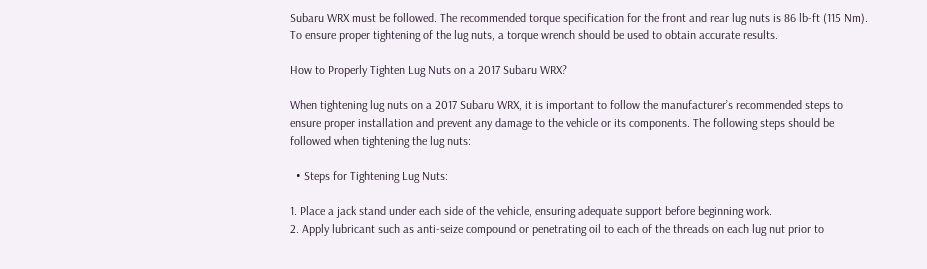Subaru WRX must be followed. The recommended torque specification for the front and rear lug nuts is 86 lb-ft (115 Nm). To ensure proper tightening of the lug nuts, a torque wrench should be used to obtain accurate results.

How to Properly Tighten Lug Nuts on a 2017 Subaru WRX?

When tightening lug nuts on a 2017 Subaru WRX, it is important to follow the manufacturer’s recommended steps to ensure proper installation and prevent any damage to the vehicle or its components. The following steps should be followed when tightening the lug nuts:

  • Steps for Tightening Lug Nuts:

1. Place a jack stand under each side of the vehicle, ensuring adequate support before beginning work.
2. Apply lubricant such as anti-seize compound or penetrating oil to each of the threads on each lug nut prior to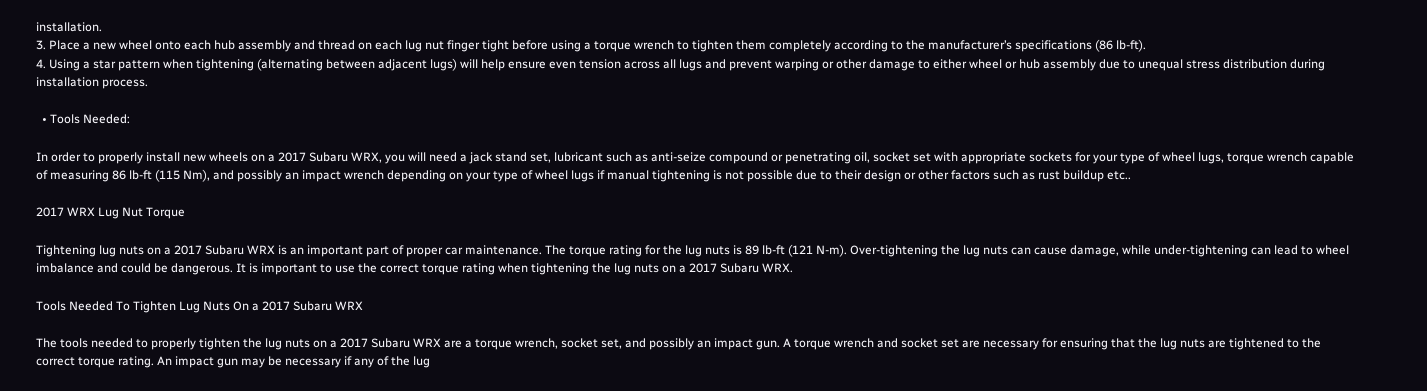installation.
3. Place a new wheel onto each hub assembly and thread on each lug nut finger tight before using a torque wrench to tighten them completely according to the manufacturer’s specifications (86 lb-ft).
4. Using a star pattern when tightening (alternating between adjacent lugs) will help ensure even tension across all lugs and prevent warping or other damage to either wheel or hub assembly due to unequal stress distribution during installation process.

  • Tools Needed:

In order to properly install new wheels on a 2017 Subaru WRX, you will need a jack stand set, lubricant such as anti-seize compound or penetrating oil, socket set with appropriate sockets for your type of wheel lugs, torque wrench capable of measuring 86 lb-ft (115 Nm), and possibly an impact wrench depending on your type of wheel lugs if manual tightening is not possible due to their design or other factors such as rust buildup etc..

2017 WRX Lug Nut Torque

Tightening lug nuts on a 2017 Subaru WRX is an important part of proper car maintenance. The torque rating for the lug nuts is 89 lb-ft (121 N-m). Over-tightening the lug nuts can cause damage, while under-tightening can lead to wheel imbalance and could be dangerous. It is important to use the correct torque rating when tightening the lug nuts on a 2017 Subaru WRX.

Tools Needed To Tighten Lug Nuts On a 2017 Subaru WRX

The tools needed to properly tighten the lug nuts on a 2017 Subaru WRX are a torque wrench, socket set, and possibly an impact gun. A torque wrench and socket set are necessary for ensuring that the lug nuts are tightened to the correct torque rating. An impact gun may be necessary if any of the lug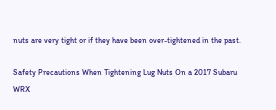nuts are very tight or if they have been over-tightened in the past.

Safety Precautions When Tightening Lug Nuts On a 2017 Subaru WRX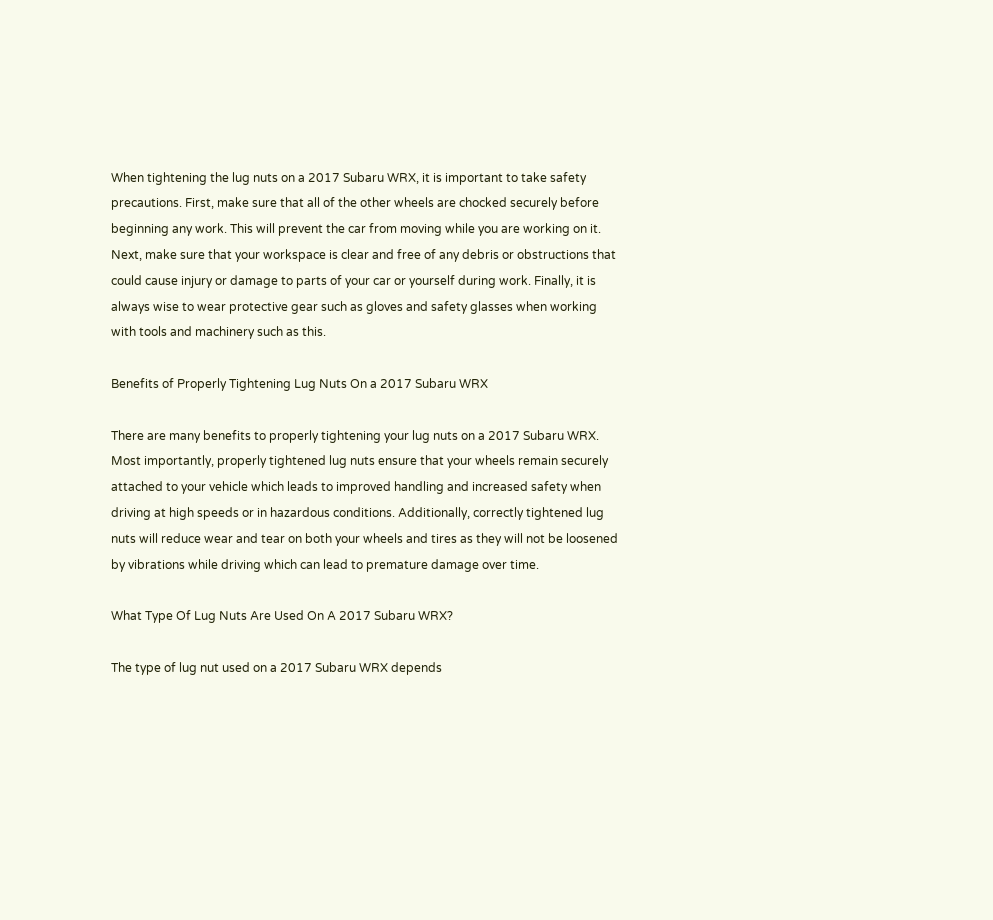When tightening the lug nuts on a 2017 Subaru WRX, it is important to take safety precautions. First, make sure that all of the other wheels are chocked securely before beginning any work. This will prevent the car from moving while you are working on it. Next, make sure that your workspace is clear and free of any debris or obstructions that could cause injury or damage to parts of your car or yourself during work. Finally, it is always wise to wear protective gear such as gloves and safety glasses when working with tools and machinery such as this.

Benefits of Properly Tightening Lug Nuts On a 2017 Subaru WRX

There are many benefits to properly tightening your lug nuts on a 2017 Subaru WRX. Most importantly, properly tightened lug nuts ensure that your wheels remain securely attached to your vehicle which leads to improved handling and increased safety when driving at high speeds or in hazardous conditions. Additionally, correctly tightened lug nuts will reduce wear and tear on both your wheels and tires as they will not be loosened by vibrations while driving which can lead to premature damage over time.

What Type Of Lug Nuts Are Used On A 2017 Subaru WRX?

The type of lug nut used on a 2017 Subaru WRX depends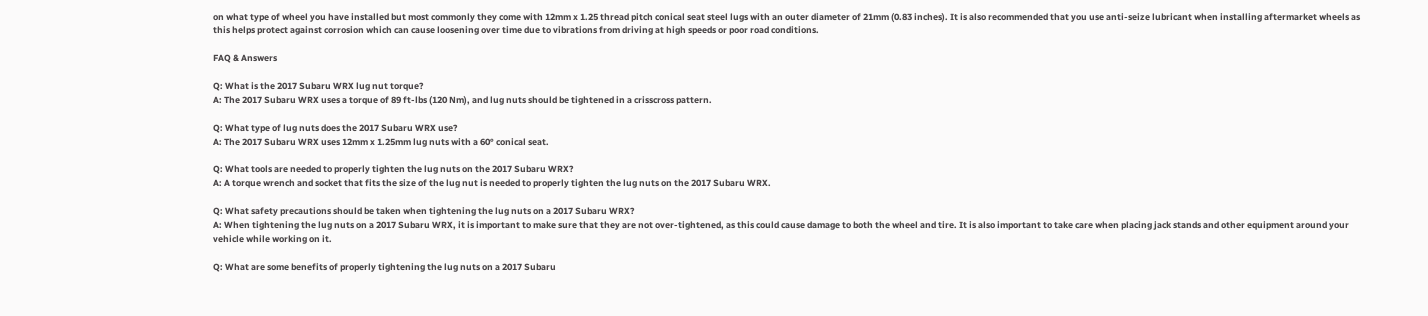on what type of wheel you have installed but most commonly they come with 12mm x 1.25 thread pitch conical seat steel lugs with an outer diameter of 21mm (0.83 inches). It is also recommended that you use anti-seize lubricant when installing aftermarket wheels as this helps protect against corrosion which can cause loosening over time due to vibrations from driving at high speeds or poor road conditions.

FAQ & Answers

Q: What is the 2017 Subaru WRX lug nut torque?
A: The 2017 Subaru WRX uses a torque of 89 ft-lbs (120 Nm), and lug nuts should be tightened in a crisscross pattern.

Q: What type of lug nuts does the 2017 Subaru WRX use?
A: The 2017 Subaru WRX uses 12mm x 1.25mm lug nuts with a 60° conical seat.

Q: What tools are needed to properly tighten the lug nuts on the 2017 Subaru WRX?
A: A torque wrench and socket that fits the size of the lug nut is needed to properly tighten the lug nuts on the 2017 Subaru WRX.

Q: What safety precautions should be taken when tightening the lug nuts on a 2017 Subaru WRX?
A: When tightening the lug nuts on a 2017 Subaru WRX, it is important to make sure that they are not over-tightened, as this could cause damage to both the wheel and tire. It is also important to take care when placing jack stands and other equipment around your vehicle while working on it.

Q: What are some benefits of properly tightening the lug nuts on a 2017 Subaru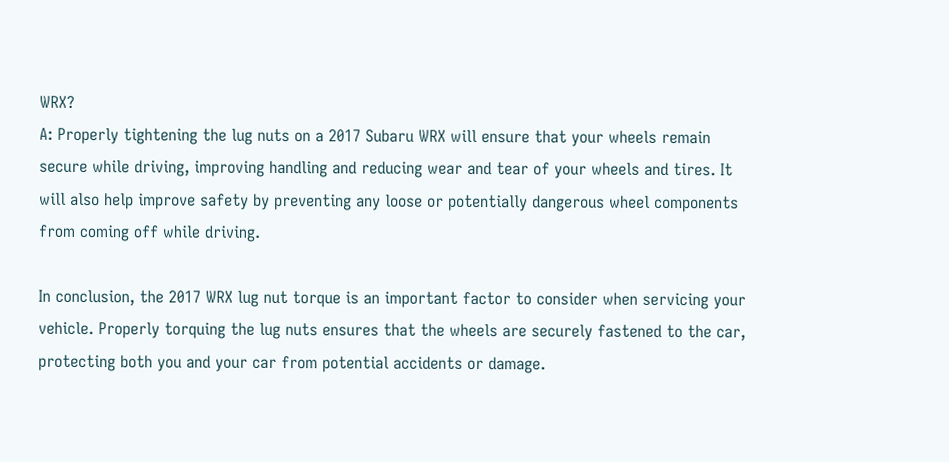WRX?
A: Properly tightening the lug nuts on a 2017 Subaru WRX will ensure that your wheels remain secure while driving, improving handling and reducing wear and tear of your wheels and tires. It will also help improve safety by preventing any loose or potentially dangerous wheel components from coming off while driving.

In conclusion, the 2017 WRX lug nut torque is an important factor to consider when servicing your vehicle. Properly torquing the lug nuts ensures that the wheels are securely fastened to the car, protecting both you and your car from potential accidents or damage.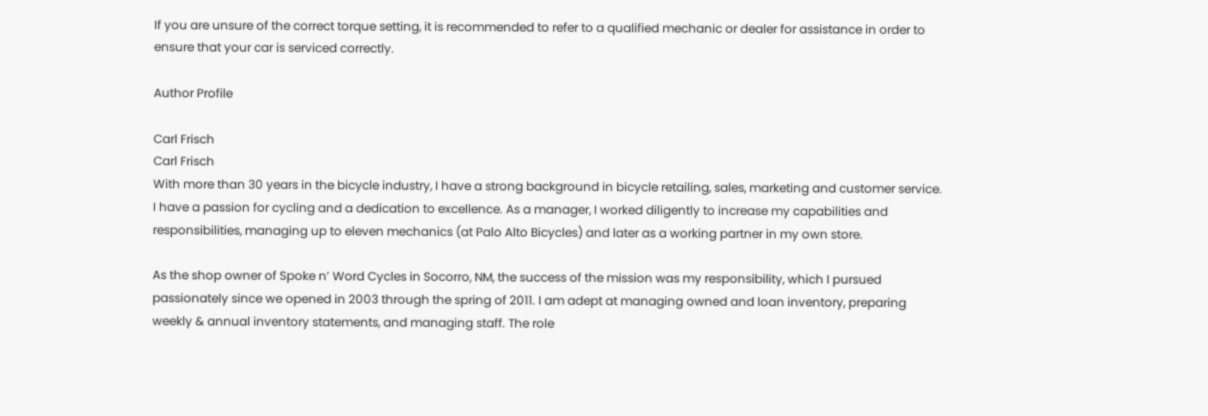If you are unsure of the correct torque setting, it is recommended to refer to a qualified mechanic or dealer for assistance in order to ensure that your car is serviced correctly.

Author Profile

Carl Frisch
Carl Frisch
With more than 30 years in the bicycle industry, I have a strong background in bicycle retailing, sales, marketing and customer service. I have a passion for cycling and a dedication to excellence. As a manager, I worked diligently to increase my capabilities and responsibilities, managing up to eleven mechanics (at Palo Alto Bicycles) and later as a working partner in my own store.

As the shop owner of Spoke n’ Word Cycles in Socorro, NM, the success of the mission was my responsibility, which I pursued passionately since we opened in 2003 through the spring of 2011. I am adept at managing owned and loan inventory, preparing weekly & annual inventory statements, and managing staff. The role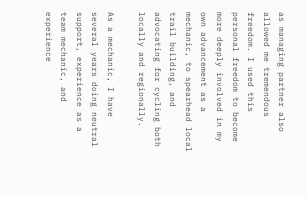as managing partner also allowed me tremendous freedom. I used this personal freedom to become more deeply involved in my own advancement as a mechanic, to spearhead local trail building, and advocating for cycling both locally and regionally.

As a mechanic, I have several years doing neutral support, experience as a team mechanic, and experience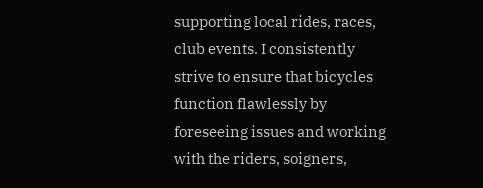supporting local rides, races, club events. I consistently strive to ensure that bicycles function flawlessly by foreseeing issues and working with the riders, soigners,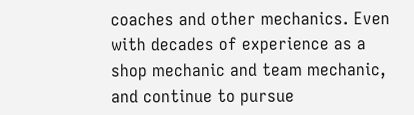coaches and other mechanics. Even with decades of experience as a shop mechanic and team mechanic, and continue to pursue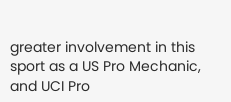greater involvement in this sport as a US Pro Mechanic, and UCI Pro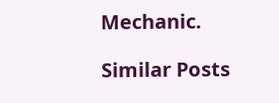Mechanic.

Similar Posts